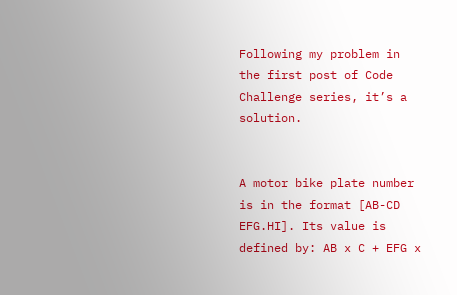Following my problem in the first post of Code Challenge series, it’s a solution.


A motor bike plate number is in the format [AB-CD EFG.HI]. Its value is defined by: AB x C + EFG x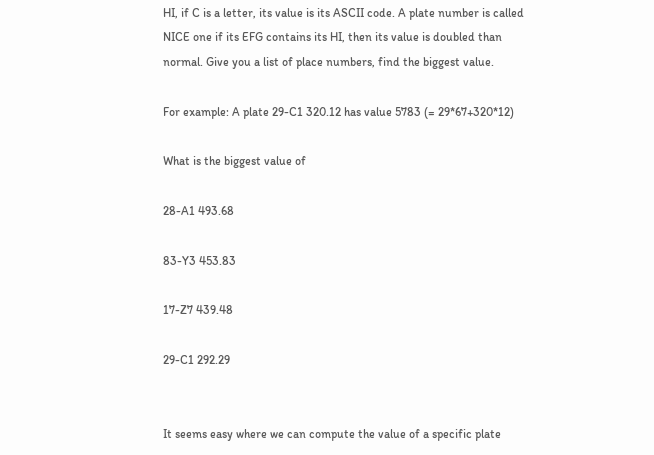HI, if C is a letter, its value is its ASCII code. A plate number is called NICE one if its EFG contains its HI, then its value is doubled than normal. Give you a list of place numbers, find the biggest value.

For example: A plate 29-C1 320.12 has value 5783 (= 29*67+320*12)

What is the biggest value of

28-A1 493.68

83-Y3 453.83

17-Z7 439.48

29-C1 292.29


It seems easy where we can compute the value of a specific plate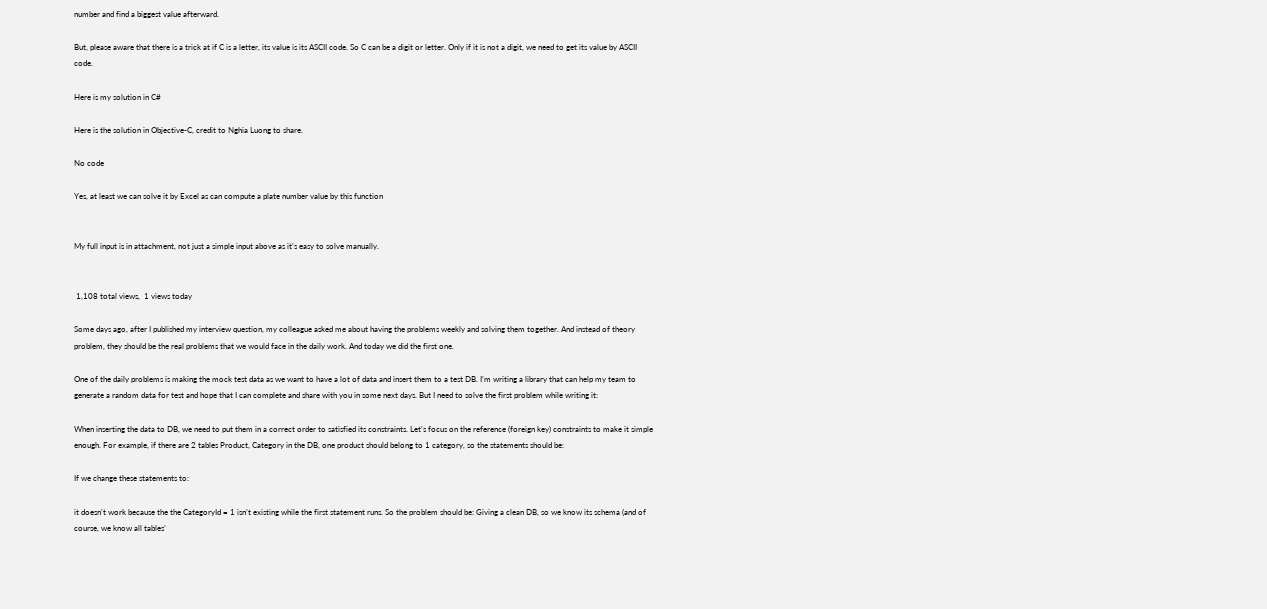number and find a biggest value afterward.

But, please aware that there is a trick at if C is a letter, its value is its ASCII code. So C can be a digit or letter. Only if it is not a digit, we need to get its value by ASCII code.

Here is my solution in C#

Here is the solution in Objective-C, credit to Nghia Luong to share.

No code

Yes, at least we can solve it by Excel as can compute a plate number value by this function


My full input is in attachment, not just a simple input above as it’s easy to solve manually.


 1,108 total views,  1 views today

Some days ago, after I published my interview question, my colleague asked me about having the problems weekly and solving them together. And instead of theory problem, they should be the real problems that we would face in the daily work. And today we did the first one.

One of the daily problems is making the mock test data as we want to have a lot of data and insert them to a test DB. I’m writing a library that can help my team to generate a random data for test and hope that I can complete and share with you in some next days. But I need to solve the first problem while writing it:

When inserting the data to DB, we need to put them in a correct order to satisfied its constraints. Let’s focus on the reference (foreign key) constraints to make it simple enough. For example, if there are 2 tables Product, Category in the DB, one product should belong to 1 category, so the statements should be:

If we change these statements to:

it doesn’t work because the the CategoryId = 1 isn’t existing while the first statement runs. So the problem should be: Giving a clean DB, so we know its schema (and of course, we know all tables’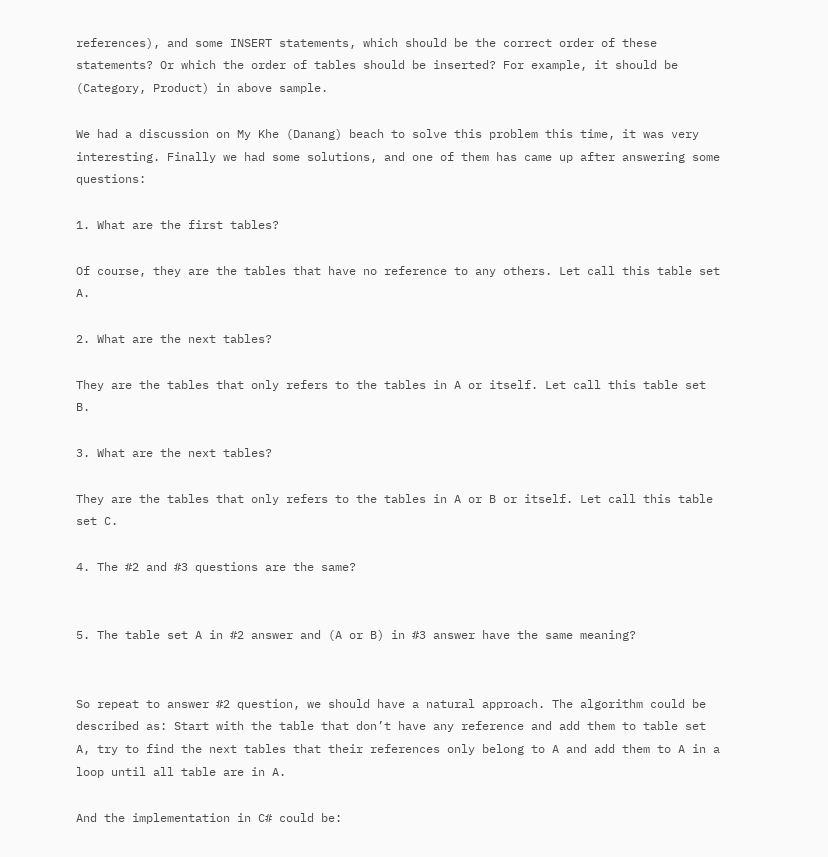references), and some INSERT statements, which should be the correct order of these statements? Or which the order of tables should be inserted? For example, it should be (Category, Product) in above sample.

We had a discussion on My Khe (Danang) beach to solve this problem this time, it was very interesting. Finally we had some solutions, and one of them has came up after answering some questions:

1. What are the first tables?

Of course, they are the tables that have no reference to any others. Let call this table set A.

2. What are the next tables?

They are the tables that only refers to the tables in A or itself. Let call this table set B.

3. What are the next tables?

They are the tables that only refers to the tables in A or B or itself. Let call this table set C.

4. The #2 and #3 questions are the same?


5. The table set A in #2 answer and (A or B) in #3 answer have the same meaning?


So repeat to answer #2 question, we should have a natural approach. The algorithm could be described as: Start with the table that don’t have any reference and add them to table set A, try to find the next tables that their references only belong to A and add them to A in a loop until all table are in A.

And the implementation in C# could be: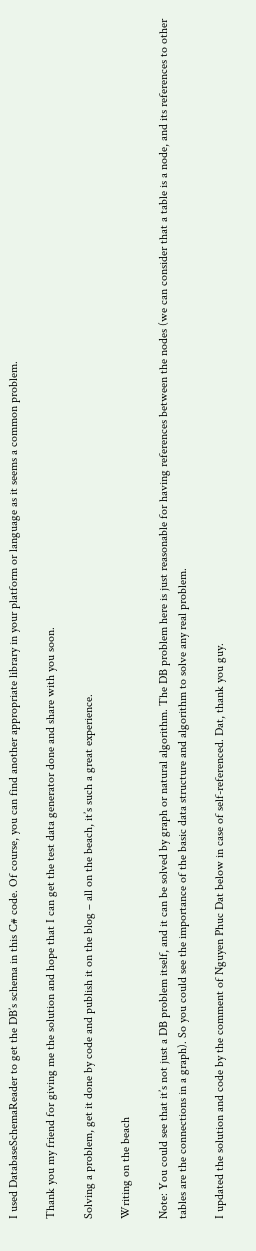I used DatabaseSchemaReader to get the DB’s schema in this C# code. Of course, you can find another appropriate library in your platform or language as it seems a common problem.

Thank you my friend for giving me the solution and hope that I can get the test data generator done and share with you soon.

Solving a problem, get it done by code and publish it on the blog – all on the beach, it’s such a great experience.

Writing on the beach

Note: You could see that it’s not just a DB problem itself, and it can be solved by graph or natural algorithm. The DB problem here is just reasonable for having references between the nodes (we can consider that a table is a node, and its references to other tables are the connections in a graph). So you could see the importance of the basic data structure and algorithm to solve any real problem.

I updated the solution and code by the comment of Nguyen Phuc Dat below in case of self-referenced. Dat, thank you guy.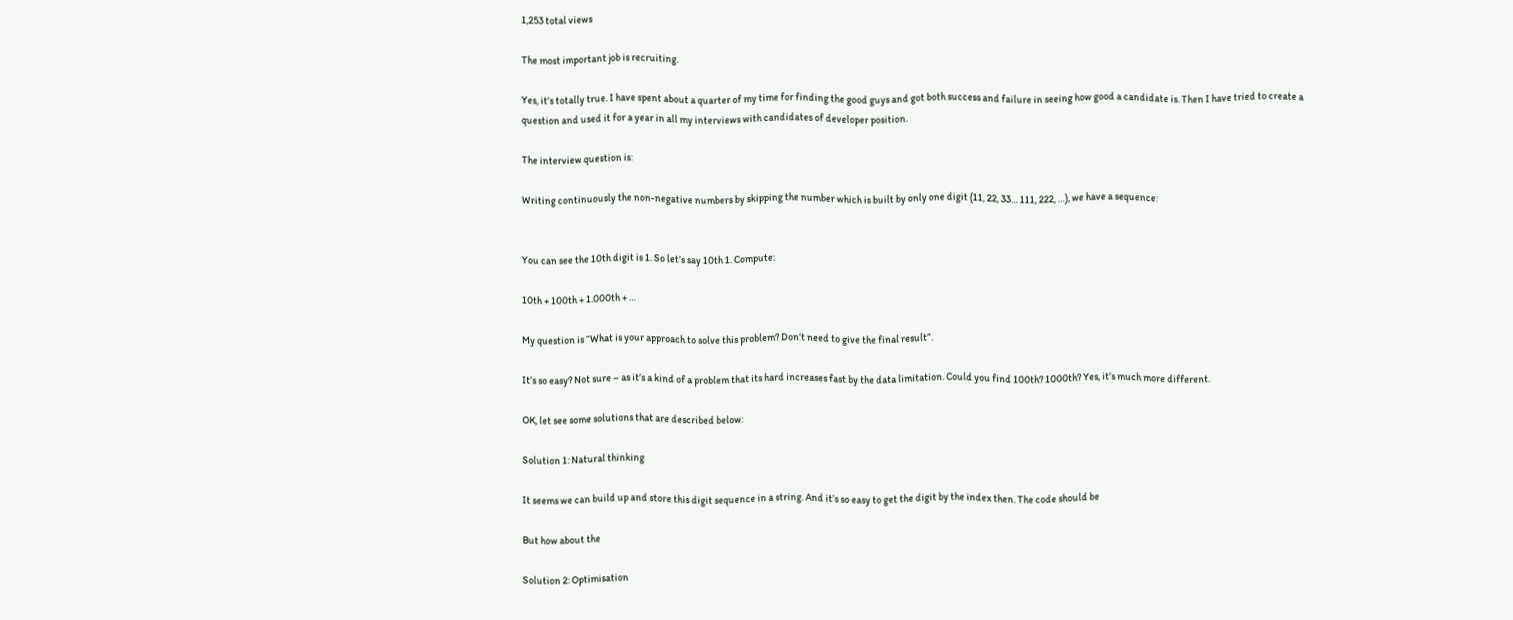1,253 total views

The most important job is recruiting.

Yes, it’s totally true. I have spent about a quarter of my time for finding the good guys and got both success and failure in seeing how good a candidate is. Then I have tried to create a question and used it for a year in all my interviews with candidates of developer position.

The interview question is:

Writing continuously the non-negative numbers by skipping the number which is built by only one digit (11, 22, 33… 111, 222, …), we have a sequence:


You can see the 10th digit is 1. So let’s say 10th 1. Compute:

10th + 100th + 1.000th + …

My question is “What is your approach to solve this problem? Don’t need to give the final result”.

It’s so easy? Not sure – as it’s a kind of a problem that its hard increases fast by the data limitation. Could you find 100th? 1000th? Yes, it’s much more different.

OK, let see some solutions that are described below:

Solution 1: Natural thinking

It seems we can build up and store this digit sequence in a string. And it’s so easy to get the digit by the index then. The code should be

But how about the

Solution 2: Optimisation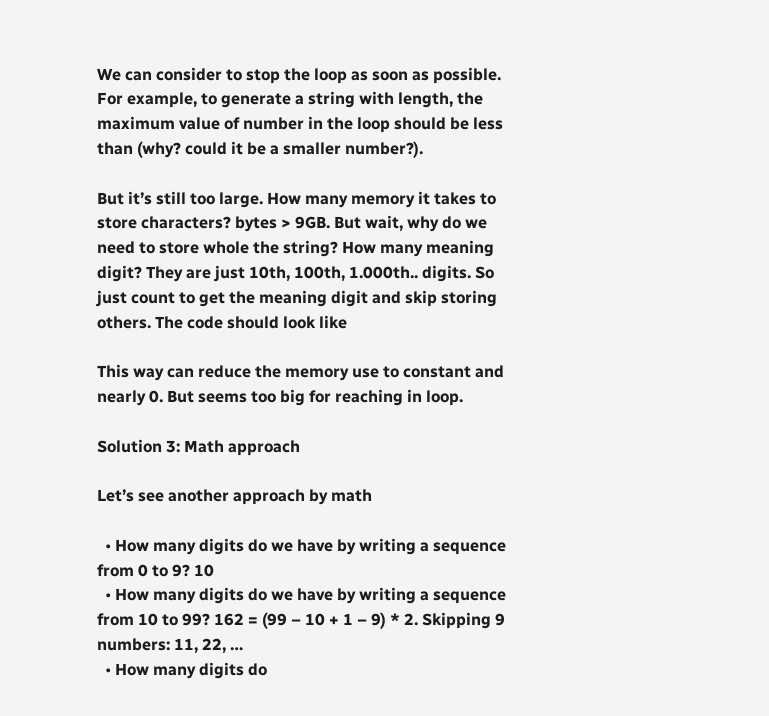We can consider to stop the loop as soon as possible. For example, to generate a string with length, the maximum value of number in the loop should be less than (why? could it be a smaller number?).

But it’s still too large. How many memory it takes to store characters? bytes > 9GB. But wait, why do we need to store whole the string? How many meaning digit? They are just 10th, 100th, 1.000th.. digits. So just count to get the meaning digit and skip storing others. The code should look like

This way can reduce the memory use to constant and nearly 0. But seems too big for reaching in loop.

Solution 3: Math approach

Let’s see another approach by math

  • How many digits do we have by writing a sequence from 0 to 9? 10
  • How many digits do we have by writing a sequence from 10 to 99? 162 = (99 – 10 + 1 – 9) * 2. Skipping 9 numbers: 11, 22, …
  • How many digits do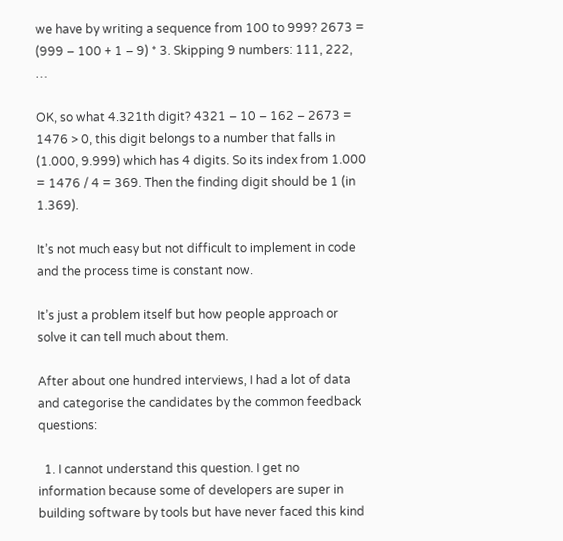we have by writing a sequence from 100 to 999? 2673 = (999 – 100 + 1 – 9) * 3. Skipping 9 numbers: 111, 222, …

OK, so what 4.321th digit? 4321 – 10 – 162 – 2673 = 1476 > 0, this digit belongs to a number that falls in (1.000, 9.999) which has 4 digits. So its index from 1.000 = 1476 / 4 = 369. Then the finding digit should be 1 (in 1.369).

It’s not much easy but not difficult to implement in code and the process time is constant now.

It’s just a problem itself but how people approach or solve it can tell much about them.

After about one hundred interviews, I had a lot of data and categorise the candidates by the common feedback questions:

  1. I cannot understand this question. I get no information because some of developers are super in building software by tools but have never faced this kind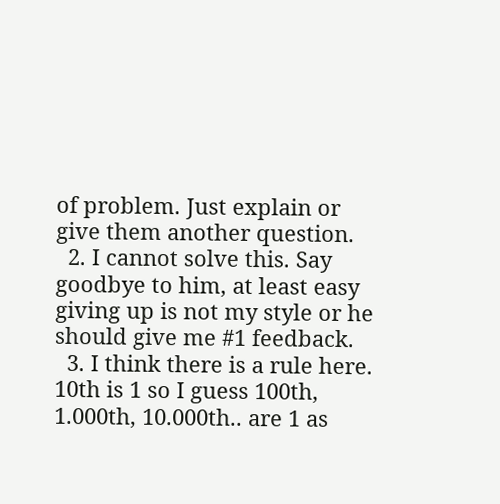of problem. Just explain or give them another question.
  2. I cannot solve this. Say goodbye to him, at least easy giving up is not my style or he should give me #1 feedback.
  3. I think there is a rule here. 10th is 1 so I guess 100th, 1.000th, 10.000th.. are 1 as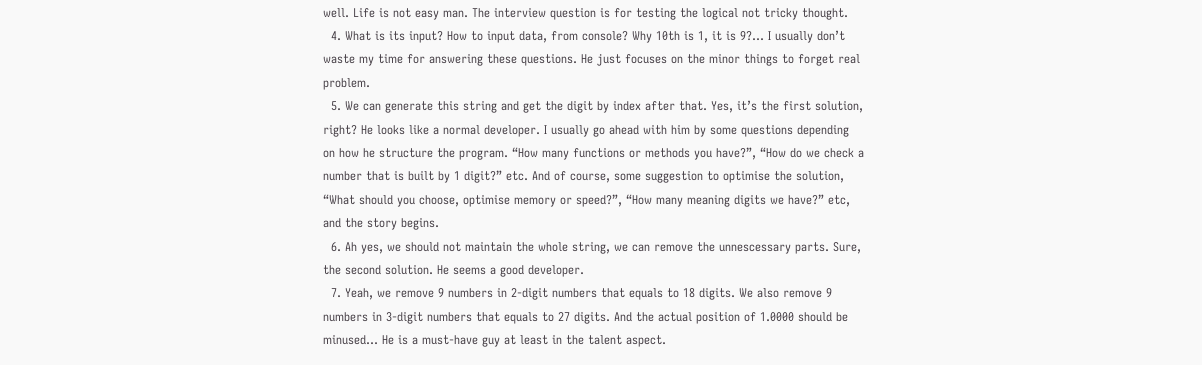well. Life is not easy man. The interview question is for testing the logical not tricky thought.
  4. What is its input? How to input data, from console? Why 10th is 1, it is 9?… I usually don’t waste my time for answering these questions. He just focuses on the minor things to forget real problem.
  5. We can generate this string and get the digit by index after that. Yes, it’s the first solution, right? He looks like a normal developer. I usually go ahead with him by some questions depending on how he structure the program. “How many functions or methods you have?”, “How do we check a number that is built by 1 digit?” etc. And of course, some suggestion to optimise the solution, “What should you choose, optimise memory or speed?”, “How many meaning digits we have?” etc, and the story begins.
  6. Ah yes, we should not maintain the whole string, we can remove the unnescessary parts. Sure, the second solution. He seems a good developer.
  7. Yeah, we remove 9 numbers in 2-digit numbers that equals to 18 digits. We also remove 9 numbers in 3-digit numbers that equals to 27 digits. And the actual position of 1.0000 should be minused… He is a must-have guy at least in the talent aspect.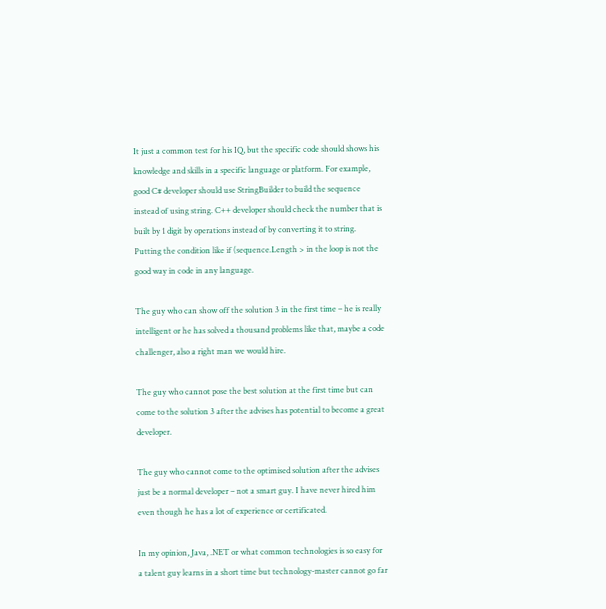It just a common test for his IQ, but the specific code should shows his knowledge and skills in a specific language or platform. For example, good C# developer should use StringBuilder to build the sequence instead of using string. C++ developer should check the number that is built by 1 digit by operations instead of by converting it to string. Putting the condition like if (sequence.Length > in the loop is not the good way in code in any language.

The guy who can show off the solution 3 in the first time – he is really intelligent or he has solved a thousand problems like that, maybe a code challenger, also a right man we would hire.

The guy who cannot pose the best solution at the first time but can come to the solution 3 after the advises has potential to become a great developer.

The guy who cannot come to the optimised solution after the advises just be a normal developer – not a smart guy. I have never hired him even though he has a lot of experience or certificated.

In my opinion, Java, .NET or what common technologies is so easy for a talent guy learns in a short time but technology-master cannot go far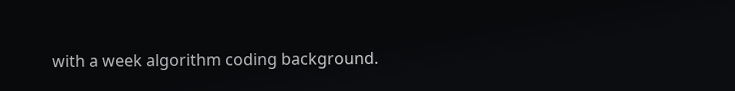with a week algorithm coding background.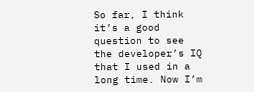So far, I think it’s a good question to see the developer’s IQ that I used in a long time. Now I’m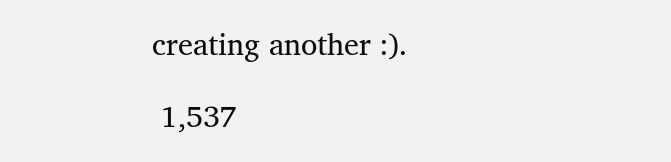creating another :).

 1,537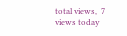total views,  7 views today